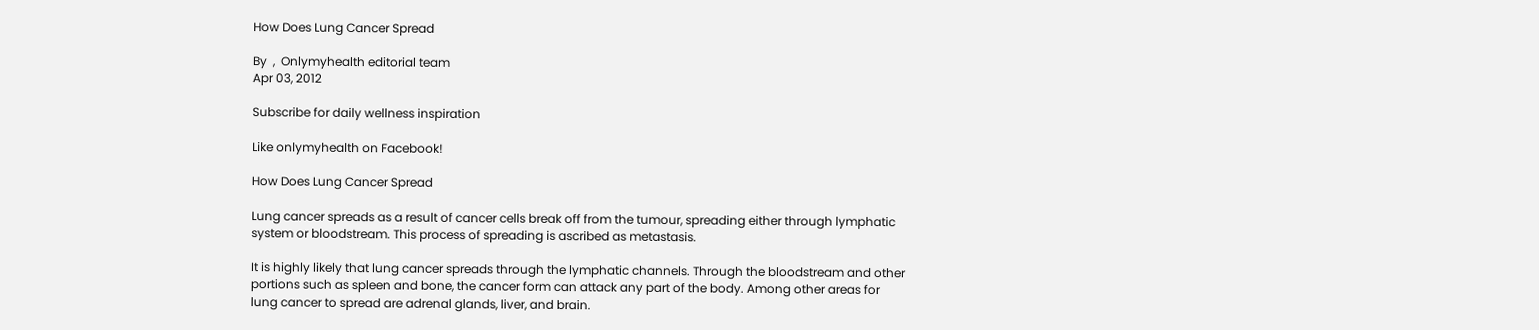How Does Lung Cancer Spread

By  ,  Onlymyhealth editorial team
Apr 03, 2012

Subscribe for daily wellness inspiration

Like onlymyhealth on Facebook!

How Does Lung Cancer Spread

Lung cancer spreads as a result of cancer cells break off from the tumour, spreading either through lymphatic system or bloodstream. This process of spreading is ascribed as metastasis.

It is highly likely that lung cancer spreads through the lymphatic channels. Through the bloodstream and other portions such as spleen and bone, the cancer form can attack any part of the body. Among other areas for lung cancer to spread are adrenal glands, liver, and brain.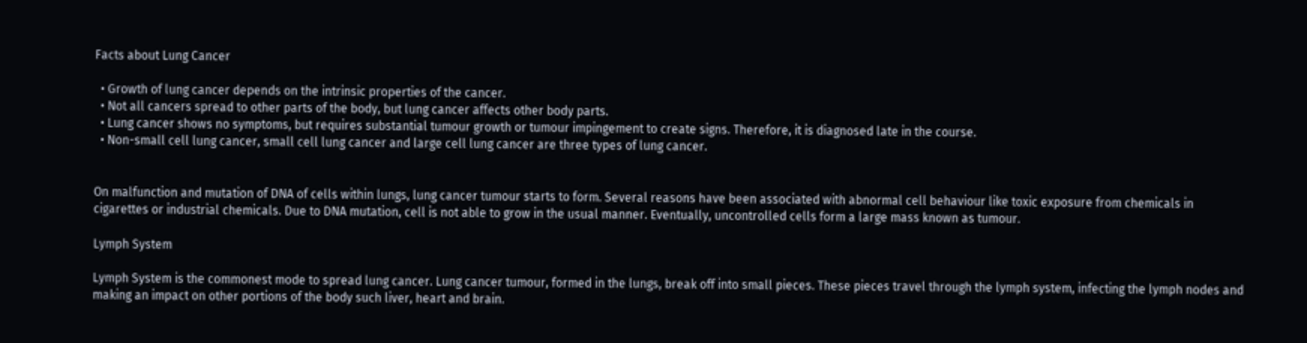Facts about Lung Cancer

  • Growth of lung cancer depends on the intrinsic properties of the cancer.
  • Not all cancers spread to other parts of the body, but lung cancer affects other body parts.
  • Lung cancer shows no symptoms, but requires substantial tumour growth or tumour impingement to create signs. Therefore, it is diagnosed late in the course.
  • Non-small cell lung cancer, small cell lung cancer and large cell lung cancer are three types of lung cancer.


On malfunction and mutation of DNA of cells within lungs, lung cancer tumour starts to form. Several reasons have been associated with abnormal cell behaviour like toxic exposure from chemicals in cigarettes or industrial chemicals. Due to DNA mutation, cell is not able to grow in the usual manner. Eventually, uncontrolled cells form a large mass known as tumour.

Lymph System

Lymph System is the commonest mode to spread lung cancer. Lung cancer tumour, formed in the lungs, break off into small pieces. These pieces travel through the lymph system, infecting the lymph nodes and making an impact on other portions of the body such liver, heart and brain.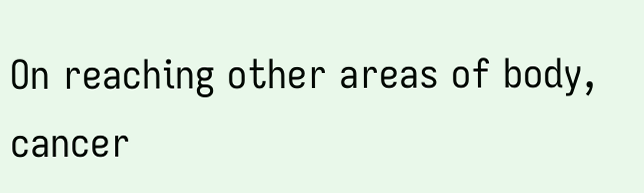On reaching other areas of body, cancer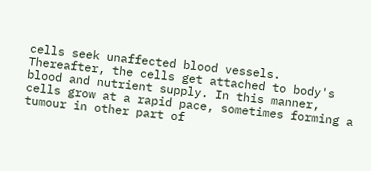cells seek unaffected blood vessels. Thereafter, the cells get attached to body's blood and nutrient supply. In this manner, cells grow at a rapid pace, sometimes forming a tumour in other part of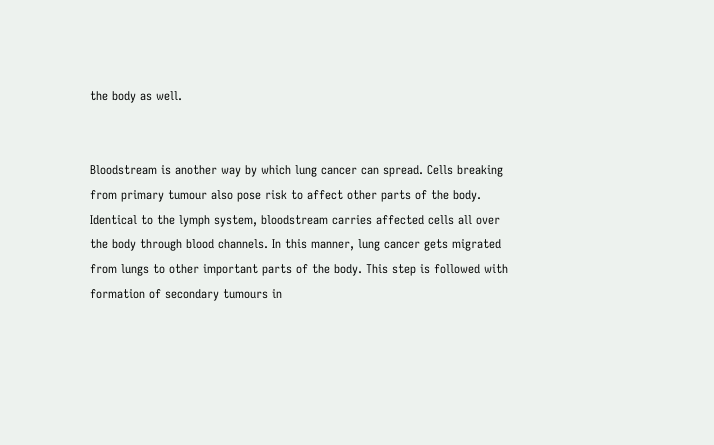the body as well.


Bloodstream is another way by which lung cancer can spread. Cells breaking from primary tumour also pose risk to affect other parts of the body. Identical to the lymph system, bloodstream carries affected cells all over the body through blood channels. In this manner, lung cancer gets migrated from lungs to other important parts of the body. This step is followed with formation of secondary tumours in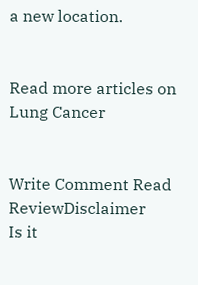a new location.


Read more articles on Lung Cancer


Write Comment Read ReviewDisclaimer
Is it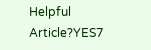Helpful Article?YES7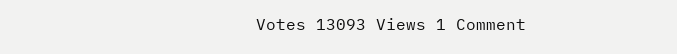Votes 13093 Views 1 Comment